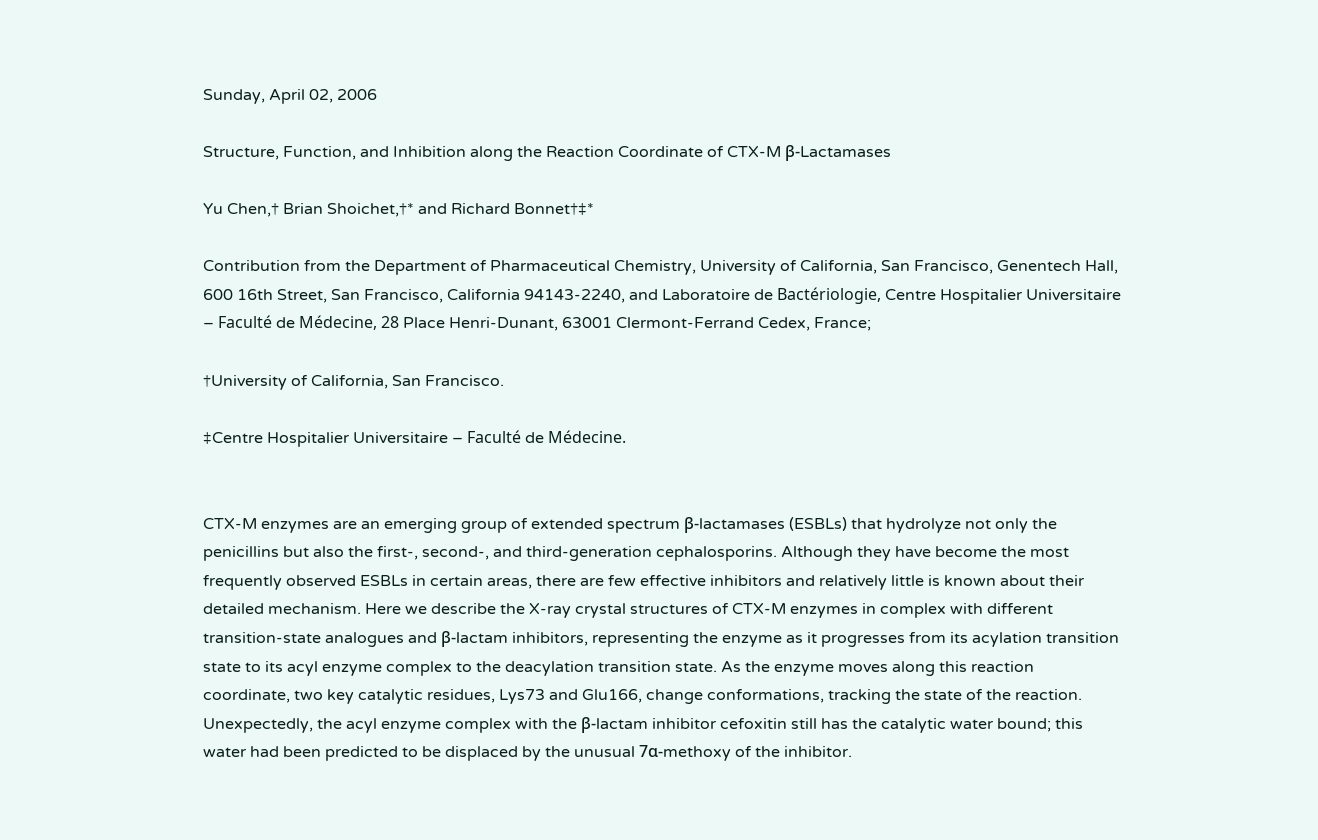Sunday, April 02, 2006

Structure, Function, and Inhibition along the Reaction Coordinate of CTX-M β-Lactamases

Yu Chen,† Brian Shoichet,†* and Richard Bonnet†‡*

Contribution from the Department of Pharmaceutical Chemistry, University of California, San Francisco, Genentech Hall, 600 16th Street, San Francisco, California 94143-2240, and Laboratoire de Bactériologie, Centre Hospitalier Universitaire – Faculté de Médecine, 28 Place Henri-Dunant, 63001 Clermont-Ferrand Cedex, France;

†University of California, San Francisco.

‡Centre Hospitalier Universitaire – Faculté de Médecine.


CTX-M enzymes are an emerging group of extended spectrum β-lactamases (ESBLs) that hydrolyze not only the penicillins but also the first-, second-, and third-generation cephalosporins. Although they have become the most frequently observed ESBLs in certain areas, there are few effective inhibitors and relatively little is known about their detailed mechanism. Here we describe the X-ray crystal structures of CTX-M enzymes in complex with different transition-state analogues and β-lactam inhibitors, representing the enzyme as it progresses from its acylation transition state to its acyl enzyme complex to the deacylation transition state. As the enzyme moves along this reaction coordinate, two key catalytic residues, Lys73 and Glu166, change conformations, tracking the state of the reaction. Unexpectedly, the acyl enzyme complex with the β-lactam inhibitor cefoxitin still has the catalytic water bound; this water had been predicted to be displaced by the unusual 7α-methoxy of the inhibitor.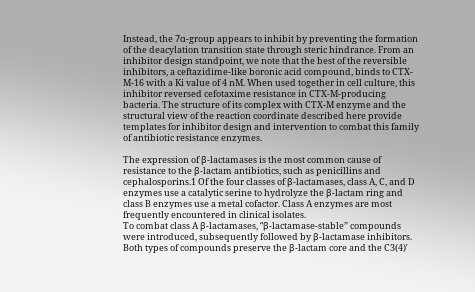Instead, the 7α-group appears to inhibit by preventing the formation of the deacylation transition state through steric hindrance. From an inhibitor design standpoint, we note that the best of the reversible inhibitors, a ceftazidime-like boronic acid compound, binds to CTX-M-16 with a Ki value of 4 nM. When used together in cell culture, this inhibitor reversed cefotaxime resistance in CTX-M-producing bacteria. The structure of its complex with CTX-M enzyme and the structural view of the reaction coordinate described here provide templates for inhibitor design and intervention to combat this family of antibiotic resistance enzymes.

The expression of β-lactamases is the most common cause of resistance to the β-lactam antibiotics, such as penicillins and cephalosporins.1 Of the four classes of β-lactamases, class A, C, and D enzymes use a catalytic serine to hydrolyze the β-lactam ring and class B enzymes use a metal cofactor. Class A enzymes are most frequently encountered in clinical isolates.
To combat class A β-lactamases, “β-lactamase-stable” compounds were introduced, subsequently followed by β-lactamase inhibitors. Both types of compounds preserve the β-lactam core and the C3(4)′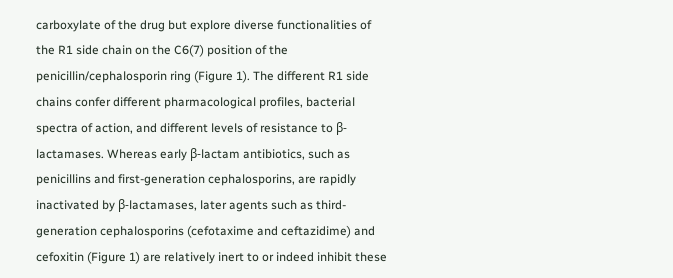carboxylate of the drug but explore diverse functionalities of the R1 side chain on the C6(7) position of the penicillin/cephalosporin ring (Figure 1). The different R1 side chains confer different pharmacological profiles, bacterial spectra of action, and different levels of resistance to β-lactamases. Whereas early β-lactam antibiotics, such as penicillins and first-generation cephalosporins, are rapidly inactivated by β-lactamases, later agents such as third-generation cephalosporins (cefotaxime and ceftazidime) and cefoxitin (Figure 1) are relatively inert to or indeed inhibit these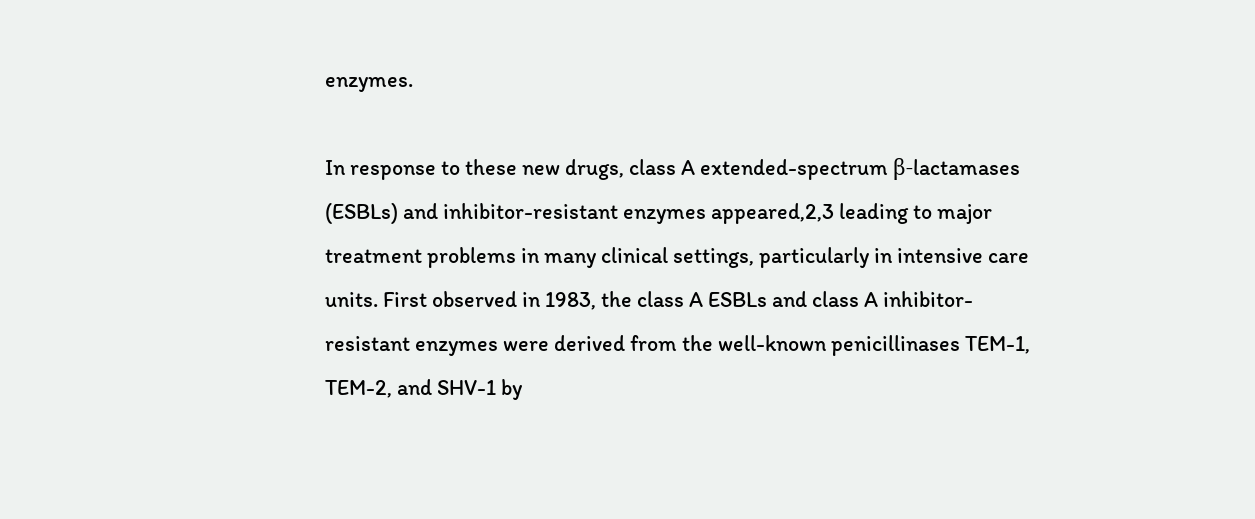enzymes.

In response to these new drugs, class A extended-spectrum β-lactamases (ESBLs) and inhibitor-resistant enzymes appeared,2,3 leading to major treatment problems in many clinical settings, particularly in intensive care units. First observed in 1983, the class A ESBLs and class A inhibitor-resistant enzymes were derived from the well-known penicillinases TEM-1, TEM-2, and SHV-1 by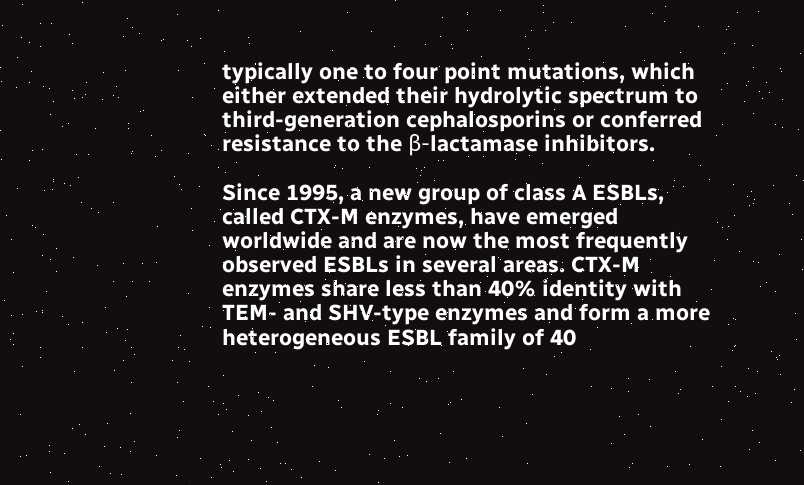typically one to four point mutations, which either extended their hydrolytic spectrum to third-generation cephalosporins or conferred resistance to the β-lactamase inhibitors.

Since 1995, a new group of class A ESBLs, called CTX-M enzymes, have emerged worldwide and are now the most frequently observed ESBLs in several areas. CTX-M enzymes share less than 40% identity with TEM- and SHV-type enzymes and form a more heterogeneous ESBL family of 40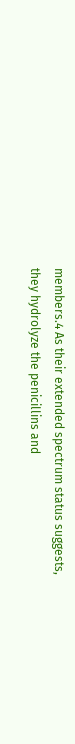members.4 As their extended spectrum status suggests, they hydrolyze the penicillins and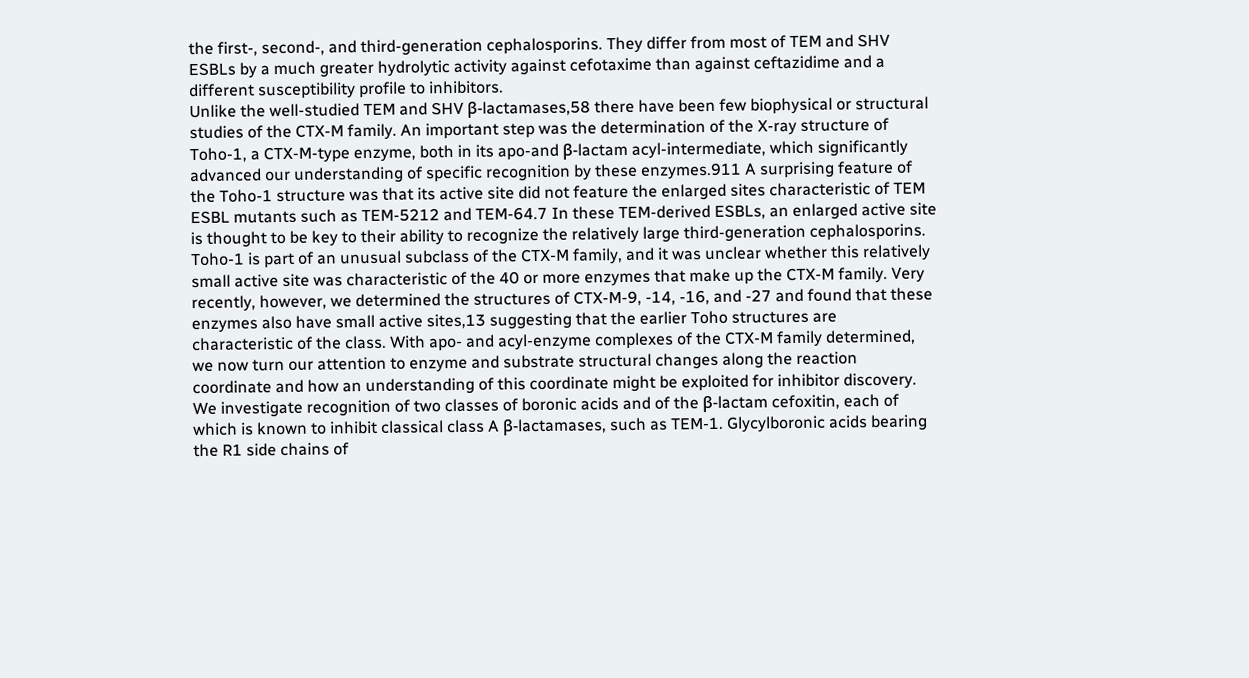the first-, second-, and third-generation cephalosporins. They differ from most of TEM and SHV ESBLs by a much greater hydrolytic activity against cefotaxime than against ceftazidime and a different susceptibility profile to inhibitors.
Unlike the well-studied TEM and SHV β-lactamases,58 there have been few biophysical or structural studies of the CTX-M family. An important step was the determination of the X-ray structure of Toho-1, a CTX-M-type enzyme, both in its apo-and β-lactam acyl-intermediate, which significantly advanced our understanding of specific recognition by these enzymes.911 A surprising feature of the Toho-1 structure was that its active site did not feature the enlarged sites characteristic of TEM ESBL mutants such as TEM-5212 and TEM-64.7 In these TEM-derived ESBLs, an enlarged active site is thought to be key to their ability to recognize the relatively large third-generation cephalosporins.
Toho-1 is part of an unusual subclass of the CTX-M family, and it was unclear whether this relatively small active site was characteristic of the 40 or more enzymes that make up the CTX-M family. Very recently, however, we determined the structures of CTX-M-9, -14, -16, and -27 and found that these enzymes also have small active sites,13 suggesting that the earlier Toho structures are characteristic of the class. With apo- and acyl-enzyme complexes of the CTX-M family determined, we now turn our attention to enzyme and substrate structural changes along the reaction coordinate and how an understanding of this coordinate might be exploited for inhibitor discovery. We investigate recognition of two classes of boronic acids and of the β-lactam cefoxitin, each of which is known to inhibit classical class A β-lactamases, such as TEM-1. Glycylboronic acids bearing the R1 side chains of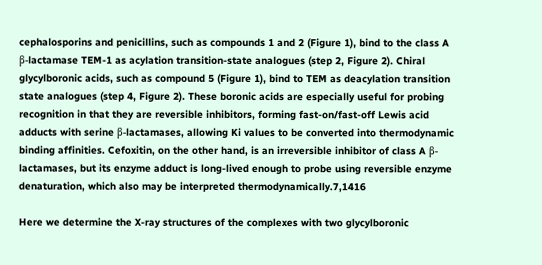cephalosporins and penicillins, such as compounds 1 and 2 (Figure 1), bind to the class A β-lactamase TEM-1 as acylation transition-state analogues (step 2, Figure 2). Chiral glycylboronic acids, such as compound 5 (Figure 1), bind to TEM as deacylation transition state analogues (step 4, Figure 2). These boronic acids are especially useful for probing recognition in that they are reversible inhibitors, forming fast-on/fast-off Lewis acid adducts with serine β-lactamases, allowing Ki values to be converted into thermodynamic binding affinities. Cefoxitin, on the other hand, is an irreversible inhibitor of class A β-lactamases, but its enzyme adduct is long-lived enough to probe using reversible enzyme denaturation, which also may be interpreted thermodynamically.7,1416

Here we determine the X-ray structures of the complexes with two glycylboronic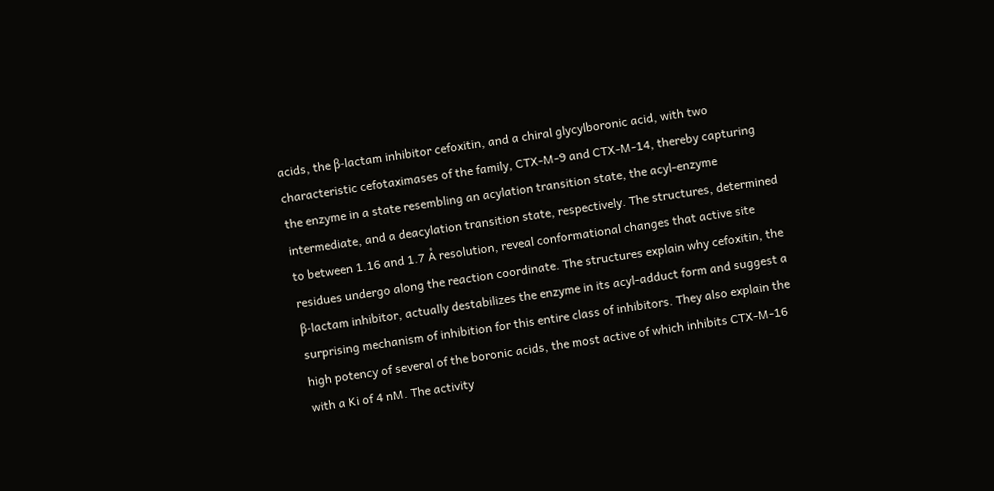acids, the β-lactam inhibitor cefoxitin, and a chiral glycylboronic acid, with two characteristic cefotaximases of the family, CTX-M-9 and CTX-M-14, thereby capturing the enzyme in a state resembling an acylation transition state, the acyl-enzyme intermediate, and a deacylation transition state, respectively. The structures, determined to between 1.16 and 1.7 Å resolution, reveal conformational changes that active site residues undergo along the reaction coordinate. The structures explain why cefoxitin, the β-lactam inhibitor, actually destabilizes the enzyme in its acyl-adduct form and suggest a surprising mechanism of inhibition for this entire class of inhibitors. They also explain the high potency of several of the boronic acids, the most active of which inhibits CTX-M-16 with a Ki of 4 nM. The activity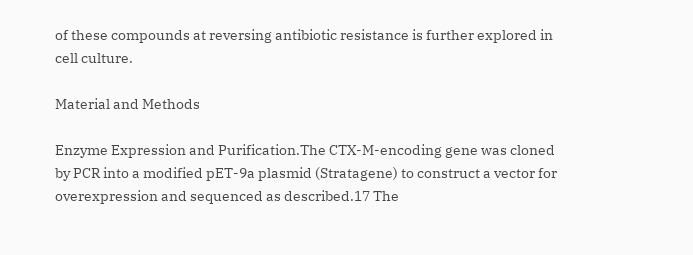of these compounds at reversing antibiotic resistance is further explored in cell culture.

Material and Methods

Enzyme Expression and Purification.The CTX-M-encoding gene was cloned by PCR into a modified pET-9a plasmid (Stratagene) to construct a vector for overexpression and sequenced as described.17 The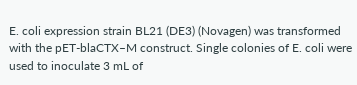E. coli expression strain BL21 (DE3) (Novagen) was transformed with the pET-blaCTX–M construct. Single colonies of E. coli were used to inoculate 3 mL of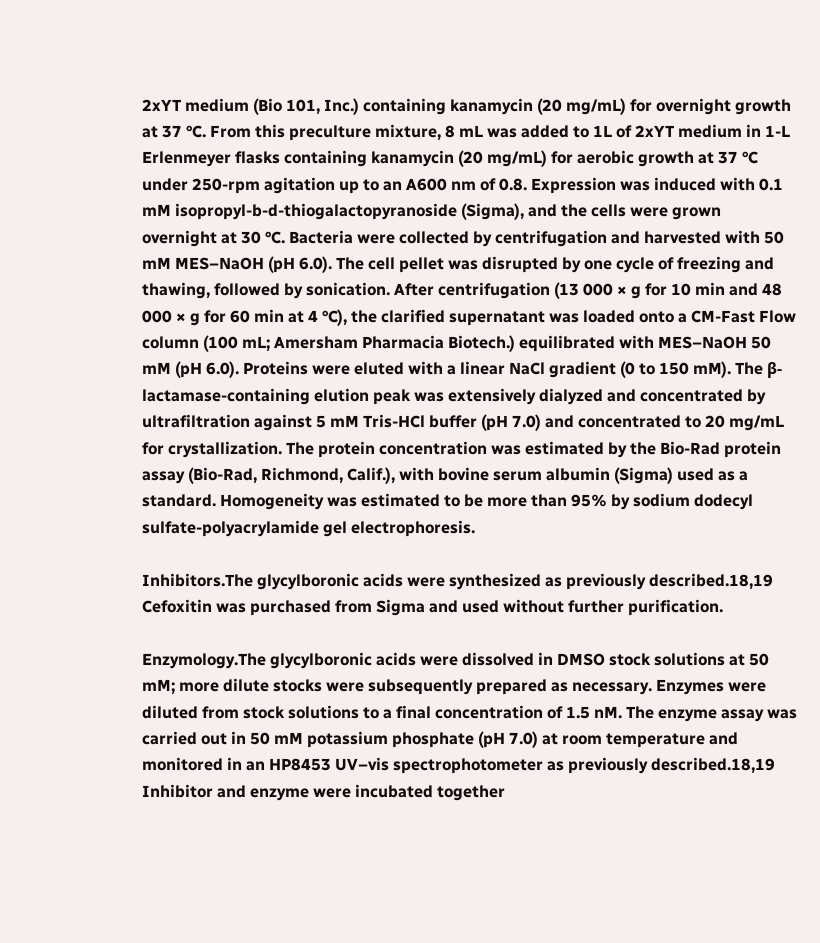2xYT medium (Bio 101, Inc.) containing kanamycin (20 mg/mL) for overnight growth at 37 °C. From this preculture mixture, 8 mL was added to 1L of 2xYT medium in 1-L Erlenmeyer flasks containing kanamycin (20 mg/mL) for aerobic growth at 37 °C under 250-rpm agitation up to an A600 nm of 0.8. Expression was induced with 0.1 mM isopropyl-b-d-thiogalactopyranoside (Sigma), and the cells were grown overnight at 30 °C. Bacteria were collected by centrifugation and harvested with 50 mM MES–NaOH (pH 6.0). The cell pellet was disrupted by one cycle of freezing and thawing, followed by sonication. After centrifugation (13 000 × g for 10 min and 48 000 × g for 60 min at 4 °C), the clarified supernatant was loaded onto a CM-Fast Flow column (100 mL; Amersham Pharmacia Biotech.) equilibrated with MES–NaOH 50 mM (pH 6.0). Proteins were eluted with a linear NaCl gradient (0 to 150 mM). The β-lactamase-containing elution peak was extensively dialyzed and concentrated by ultrafiltration against 5 mM Tris-HCl buffer (pH 7.0) and concentrated to 20 mg/mL for crystallization. The protein concentration was estimated by the Bio-Rad protein assay (Bio-Rad, Richmond, Calif.), with bovine serum albumin (Sigma) used as a standard. Homogeneity was estimated to be more than 95% by sodium dodecyl sulfate-polyacrylamide gel electrophoresis.

Inhibitors.The glycylboronic acids were synthesized as previously described.18,19 Cefoxitin was purchased from Sigma and used without further purification.

Enzymology.The glycylboronic acids were dissolved in DMSO stock solutions at 50 mM; more dilute stocks were subsequently prepared as necessary. Enzymes were diluted from stock solutions to a final concentration of 1.5 nM. The enzyme assay was carried out in 50 mM potassium phosphate (pH 7.0) at room temperature and monitored in an HP8453 UV–vis spectrophotometer as previously described.18,19 Inhibitor and enzyme were incubated together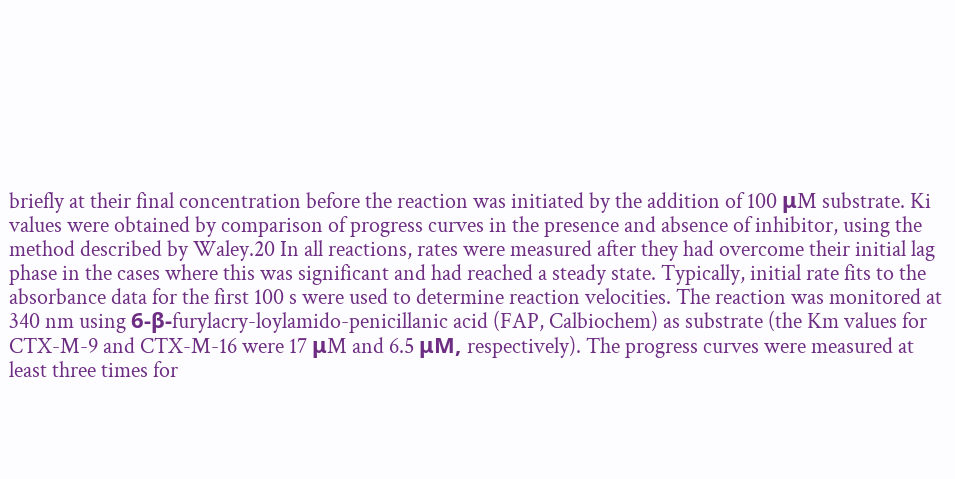briefly at their final concentration before the reaction was initiated by the addition of 100 μM substrate. Ki values were obtained by comparison of progress curves in the presence and absence of inhibitor, using the method described by Waley.20 In all reactions, rates were measured after they had overcome their initial lag phase in the cases where this was significant and had reached a steady state. Typically, initial rate fits to the absorbance data for the first 100 s were used to determine reaction velocities. The reaction was monitored at 340 nm using 6-β-furylacry-loylamido-penicillanic acid (FAP, Calbiochem) as substrate (the Km values for CTX-M-9 and CTX-M-16 were 17 μM and 6.5 μM, respectively). The progress curves were measured at least three times for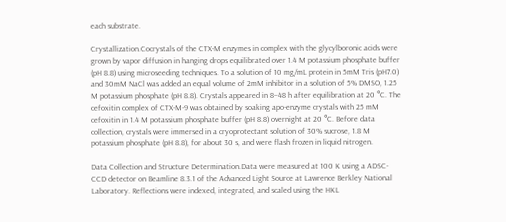each substrate.

Crystallization.Cocrystals of the CTX-M enzymes in complex with the glycylboronic acids were grown by vapor diffusion in hanging drops equilibrated over 1.4 M potassium phosphate buffer (pH 8.8) using microseeding techniques. To a solution of 10 mg/mL protein in 5mM Tris (pH7.0) and 30mM NaCl was added an equal volume of 2mM inhibitor in a solution of 5% DMSO, 1.25 M potassium phosphate (pH 8.8). Crystals appeared in 8–48 h after equilibration at 20 °C. The cefoxitin complex of CTX-M-9 was obtained by soaking apo-enzyme crystals with 25 mM cefoxitin in 1.4 M potassium phosphate buffer (pH 8.8) overnight at 20 °C. Before data collection, crystals were immersed in a cryoprotectant solution of 30% sucrose, 1.8 M potassium phosphate (pH 8.8), for about 30 s, and were flash frozen in liquid nitrogen.

Data Collection and Structure Determination.Data were measured at 100 K using a ADSC-CCD detector on Beamline 8.3.1 of the Advanced Light Source at Lawrence Berkley National Laboratory. Reflections were indexed, integrated, and scaled using the HKL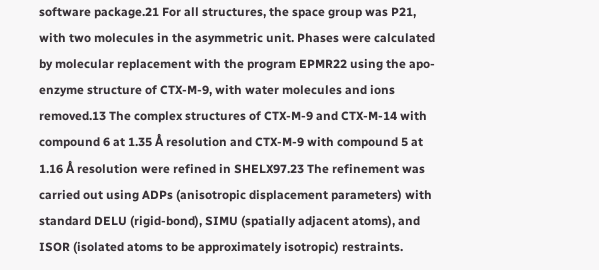software package.21 For all structures, the space group was P21, with two molecules in the asymmetric unit. Phases were calculated by molecular replacement with the program EPMR22 using the apo-enzyme structure of CTX-M-9, with water molecules and ions removed.13 The complex structures of CTX-M-9 and CTX-M-14 with compound 6 at 1.35 Å resolution and CTX-M-9 with compound 5 at 1.16 Å resolution were refined in SHELX97.23 The refinement was carried out using ADPs (anisotropic displacement parameters) with standard DELU (rigid-bond), SIMU (spatially adjacent atoms), and ISOR (isolated atoms to be approximately isotropic) restraints.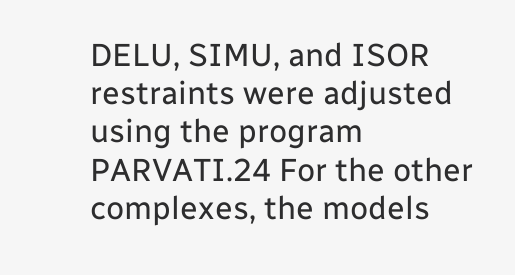DELU, SIMU, and ISOR restraints were adjusted using the program PARVATI.24 For the other complexes, the models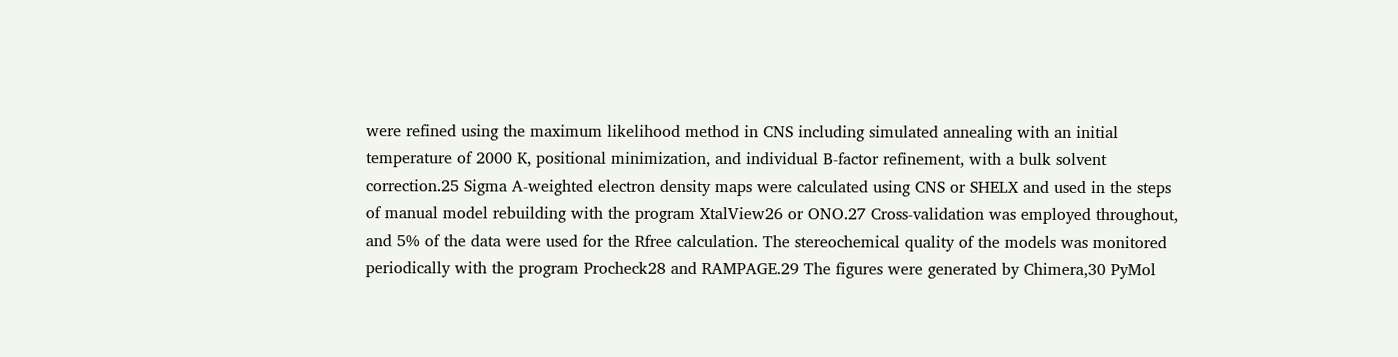were refined using the maximum likelihood method in CNS including simulated annealing with an initial temperature of 2000 K, positional minimization, and individual B-factor refinement, with a bulk solvent correction.25 Sigma A-weighted electron density maps were calculated using CNS or SHELX and used in the steps of manual model rebuilding with the program XtalView26 or ONO.27 Cross-validation was employed throughout, and 5% of the data were used for the Rfree calculation. The stereochemical quality of the models was monitored periodically with the program Procheck28 and RAMPAGE.29 The figures were generated by Chimera,30 PyMol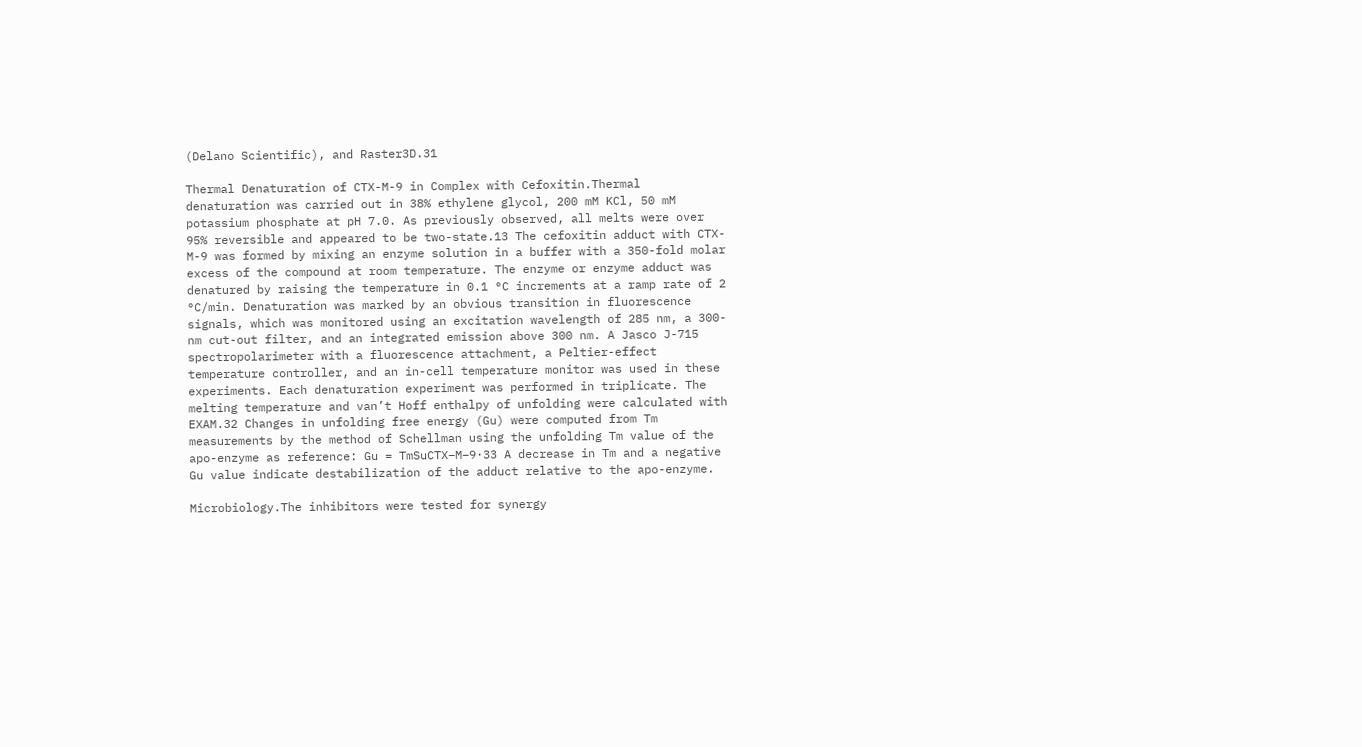(Delano Scientific), and Raster3D.31

Thermal Denaturation of CTX-M-9 in Complex with Cefoxitin.Thermal denaturation was carried out in 38% ethylene glycol, 200 mM KCl, 50 mM potassium phosphate at pH 7.0. As previously observed, all melts were over 95% reversible and appeared to be two-state.13 The cefoxitin adduct with CTX-M-9 was formed by mixing an enzyme solution in a buffer with a 350-fold molar excess of the compound at room temperature. The enzyme or enzyme adduct was denatured by raising the temperature in 0.1 °C increments at a ramp rate of 2 °C/min. Denaturation was marked by an obvious transition in fluorescence signals, which was monitored using an excitation wavelength of 285 nm, a 300-nm cut-out filter, and an integrated emission above 300 nm. A Jasco J-715 spectropolarimeter with a fluorescence attachment, a Peltier-effect temperature controller, and an in-cell temperature monitor was used in these experiments. Each denaturation experiment was performed in triplicate. The melting temperature and van’t Hoff enthalpy of unfolding were calculated with EXAM.32 Changes in unfolding free energy (Gu) were computed from Tm measurements by the method of Schellman using the unfolding Tm value of the apo-enzyme as reference: Gu = TmSuCTX–M–9·33 A decrease in Tm and a negative Gu value indicate destabilization of the adduct relative to the apo-enzyme.

Microbiology.The inhibitors were tested for synergy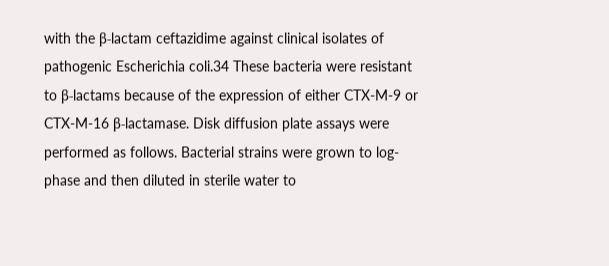with the β-lactam ceftazidime against clinical isolates of pathogenic Escherichia coli.34 These bacteria were resistant to β-lactams because of the expression of either CTX-M-9 or CTX-M-16 β-lactamase. Disk diffusion plate assays were performed as follows. Bacterial strains were grown to log-phase and then diluted in sterile water to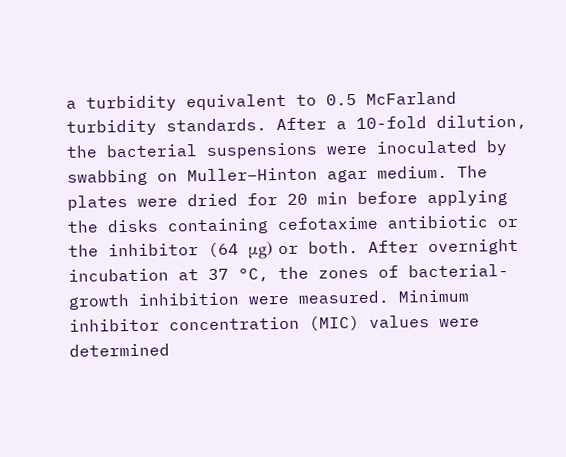a turbidity equivalent to 0.5 McFarland turbidity standards. After a 10-fold dilution, the bacterial suspensions were inoculated by swabbing on Muller–Hinton agar medium. The plates were dried for 20 min before applying the disks containing cefotaxime antibiotic or the inhibitor (64 μg) or both. After overnight incubation at 37 °C, the zones of bacterial-growth inhibition were measured. Minimum inhibitor concentration (MIC) values were determined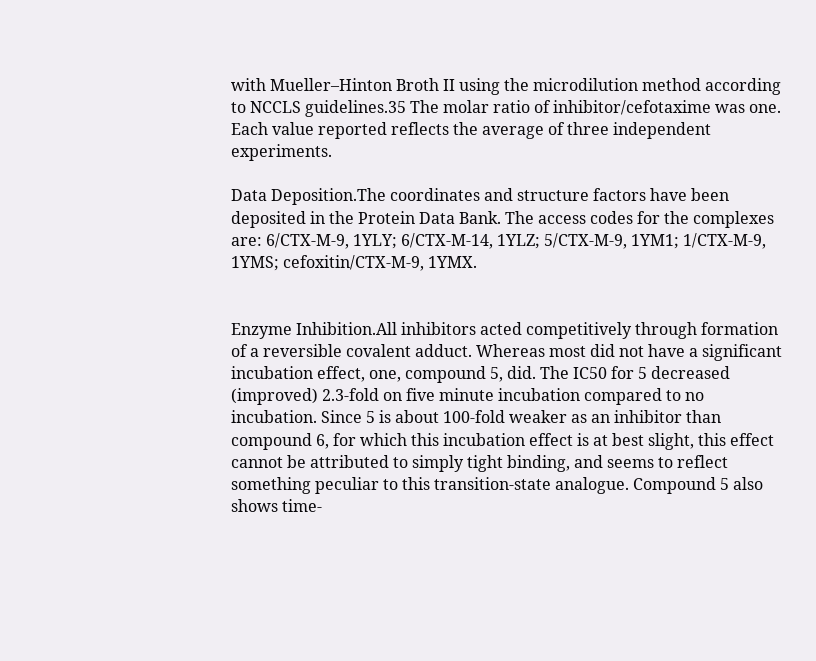with Mueller–Hinton Broth II using the microdilution method according to NCCLS guidelines.35 The molar ratio of inhibitor/cefotaxime was one. Each value reported reflects the average of three independent experiments.

Data Deposition.The coordinates and structure factors have been deposited in the Protein Data Bank. The access codes for the complexes are: 6/CTX-M-9, 1YLY; 6/CTX-M-14, 1YLZ; 5/CTX-M-9, 1YM1; 1/CTX-M-9, 1YMS; cefoxitin/CTX-M-9, 1YMX.


Enzyme Inhibition.All inhibitors acted competitively through formation of a reversible covalent adduct. Whereas most did not have a significant incubation effect, one, compound 5, did. The IC50 for 5 decreased (improved) 2.3-fold on five minute incubation compared to no incubation. Since 5 is about 100-fold weaker as an inhibitor than compound 6, for which this incubation effect is at best slight, this effect cannot be attributed to simply tight binding, and seems to reflect something peculiar to this transition-state analogue. Compound 5 also shows time-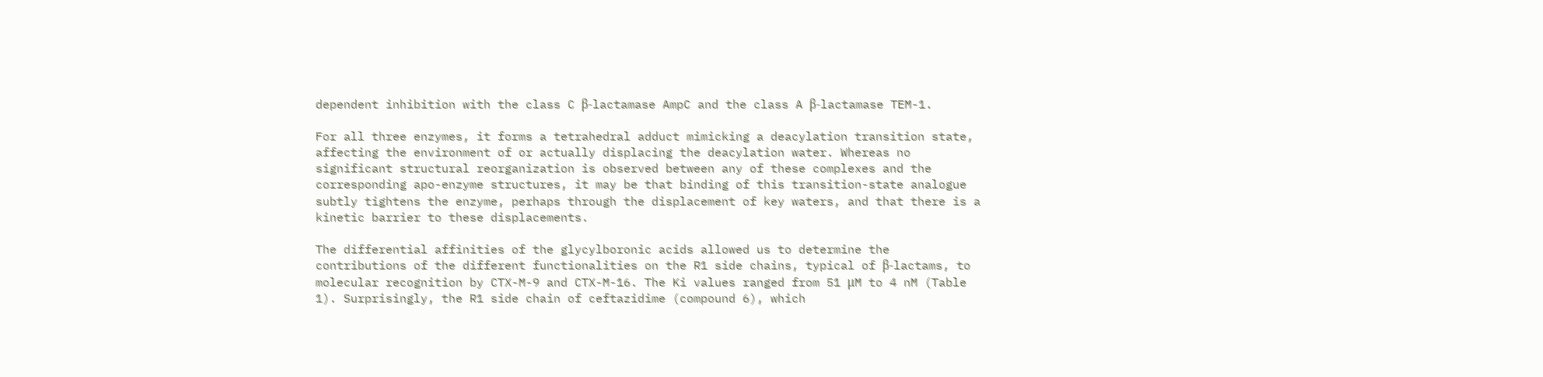dependent inhibition with the class C β-lactamase AmpC and the class A β-lactamase TEM-1.

For all three enzymes, it forms a tetrahedral adduct mimicking a deacylation transition state, affecting the environment of or actually displacing the deacylation water. Whereas no significant structural reorganization is observed between any of these complexes and the corresponding apo-enzyme structures, it may be that binding of this transition-state analogue subtly tightens the enzyme, perhaps through the displacement of key waters, and that there is a kinetic barrier to these displacements.

The differential affinities of the glycylboronic acids allowed us to determine the contributions of the different functionalities on the R1 side chains, typical of β-lactams, to molecular recognition by CTX-M-9 and CTX-M-16. The Ki values ranged from 51 μM to 4 nM (Table 1). Surprisingly, the R1 side chain of ceftazidime (compound 6), which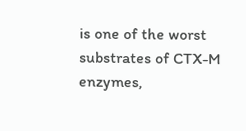is one of the worst substrates of CTX-M enzymes,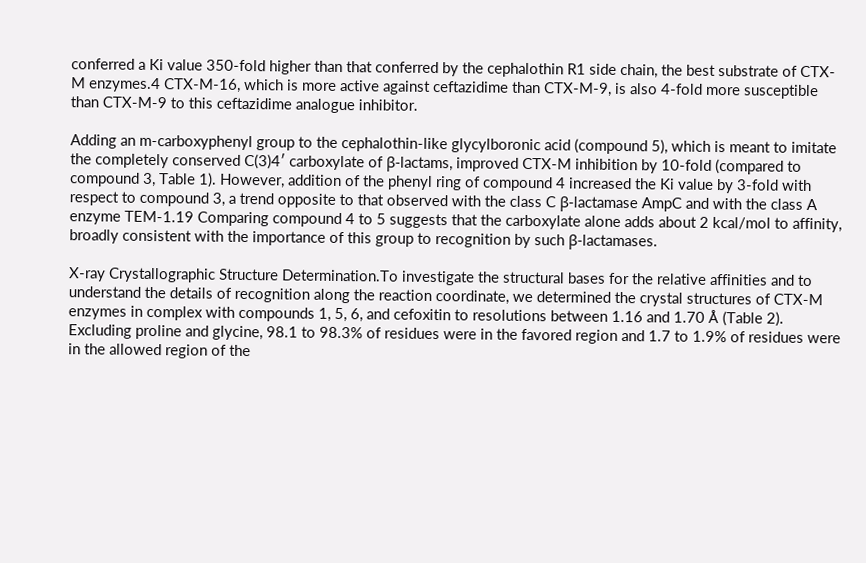conferred a Ki value 350-fold higher than that conferred by the cephalothin R1 side chain, the best substrate of CTX-M enzymes.4 CTX-M-16, which is more active against ceftazidime than CTX-M-9, is also 4-fold more susceptible than CTX-M-9 to this ceftazidime analogue inhibitor.

Adding an m-carboxyphenyl group to the cephalothin-like glycylboronic acid (compound 5), which is meant to imitate the completely conserved C(3)4′ carboxylate of β-lactams, improved CTX-M inhibition by 10-fold (compared to compound 3, Table 1). However, addition of the phenyl ring of compound 4 increased the Ki value by 3-fold with respect to compound 3, a trend opposite to that observed with the class C β-lactamase AmpC and with the class A enzyme TEM-1.19 Comparing compound 4 to 5 suggests that the carboxylate alone adds about 2 kcal/mol to affinity, broadly consistent with the importance of this group to recognition by such β-lactamases.

X-ray Crystallographic Structure Determination.To investigate the structural bases for the relative affinities and to understand the details of recognition along the reaction coordinate, we determined the crystal structures of CTX-M enzymes in complex with compounds 1, 5, 6, and cefoxitin to resolutions between 1.16 and 1.70 Å (Table 2). Excluding proline and glycine, 98.1 to 98.3% of residues were in the favored region and 1.7 to 1.9% of residues were in the allowed region of the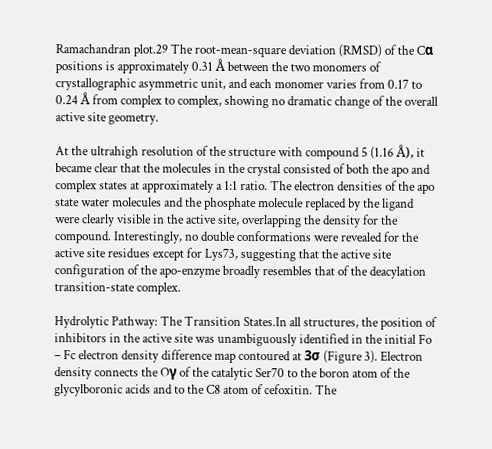Ramachandran plot.29 The root-mean-square deviation (RMSD) of the Cα positions is approximately 0.31 Å between the two monomers of crystallographic asymmetric unit, and each monomer varies from 0.17 to 0.24 Å from complex to complex, showing no dramatic change of the overall active site geometry.

At the ultrahigh resolution of the structure with compound 5 (1.16 Å), it became clear that the molecules in the crystal consisted of both the apo and complex states at approximately a 1:1 ratio. The electron densities of the apo state water molecules and the phosphate molecule replaced by the ligand were clearly visible in the active site, overlapping the density for the compound. Interestingly, no double conformations were revealed for the active site residues except for Lys73, suggesting that the active site configuration of the apo-enzyme broadly resembles that of the deacylation transition-state complex.

Hydrolytic Pathway: The Transition States.In all structures, the position of inhibitors in the active site was unambiguously identified in the initial Fo – Fc electron density difference map contoured at 3σ (Figure 3). Electron density connects the Oγ of the catalytic Ser70 to the boron atom of the glycylboronic acids and to the C8 atom of cefoxitin. The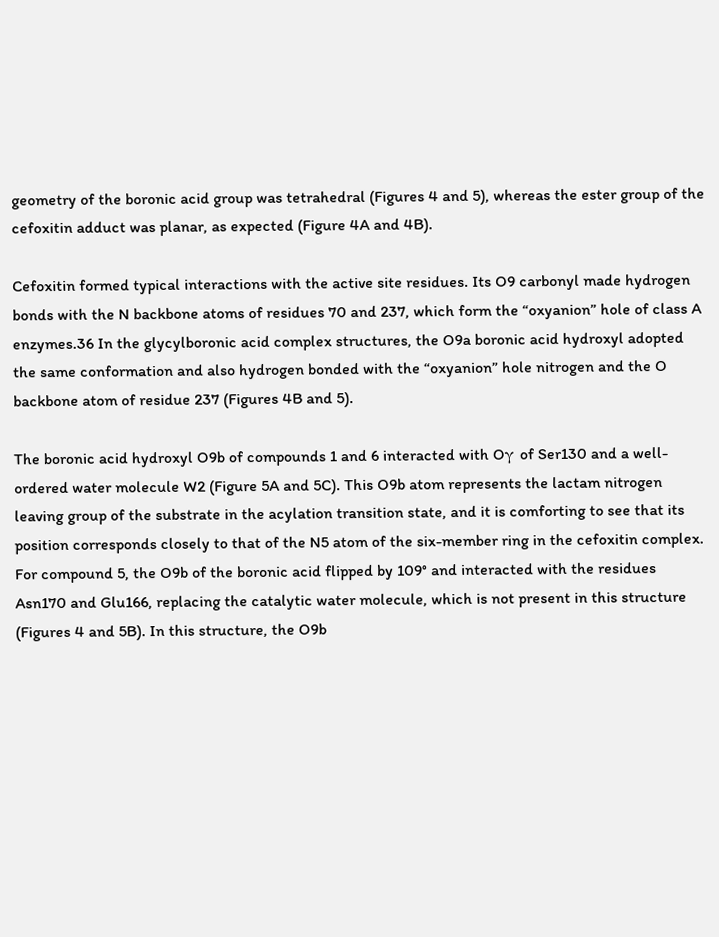geometry of the boronic acid group was tetrahedral (Figures 4 and 5), whereas the ester group of the cefoxitin adduct was planar, as expected (Figure 4A and 4B).

Cefoxitin formed typical interactions with the active site residues. Its O9 carbonyl made hydrogen bonds with the N backbone atoms of residues 70 and 237, which form the “oxyanion” hole of class A enzymes.36 In the glycylboronic acid complex structures, the O9a boronic acid hydroxyl adopted the same conformation and also hydrogen bonded with the “oxyanion” hole nitrogen and the O backbone atom of residue 237 (Figures 4B and 5).

The boronic acid hydroxyl O9b of compounds 1 and 6 interacted with Oγ of Ser130 and a well-ordered water molecule W2 (Figure 5A and 5C). This O9b atom represents the lactam nitrogen leaving group of the substrate in the acylation transition state, and it is comforting to see that its position corresponds closely to that of the N5 atom of the six-member ring in the cefoxitin complex. For compound 5, the O9b of the boronic acid flipped by 109° and interacted with the residues Asn170 and Glu166, replacing the catalytic water molecule, which is not present in this structure (Figures 4 and 5B). In this structure, the O9b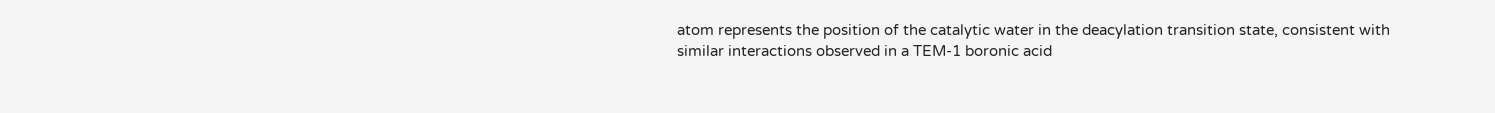atom represents the position of the catalytic water in the deacylation transition state, consistent with similar interactions observed in a TEM-1 boronic acid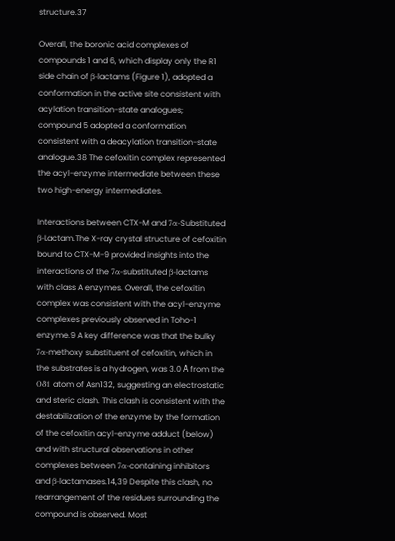structure.37

Overall, the boronic acid complexes of compounds 1 and 6, which display only the R1 side chain of β-lactams (Figure 1), adopted a conformation in the active site consistent with acylation transition-state analogues; compound 5 adopted a conformation consistent with a deacylation transition-state analogue.38 The cefoxitin complex represented the acyl-enzyme intermediate between these two high-energy intermediates.

Interactions between CTX-M and 7α-Substituted β-Lactam.The X-ray crystal structure of cefoxitin bound to CTX-M-9 provided insights into the interactions of the 7α-substituted β-lactams with class A enzymes. Overall, the cefoxitin complex was consistent with the acyl-enzyme complexes previously observed in Toho-1 enzyme.9 A key difference was that the bulky 7α-methoxy substituent of cefoxitin, which in the substrates is a hydrogen, was 3.0 Å from the Oδ1 atom of Asn132, suggesting an electrostatic and steric clash. This clash is consistent with the destabilization of the enzyme by the formation of the cefoxitin acyl-enzyme adduct (below) and with structural observations in other complexes between 7α-containing inhibitors and β-lactamases.14,39 Despite this clash, no rearrangement of the residues surrounding the compound is observed. Most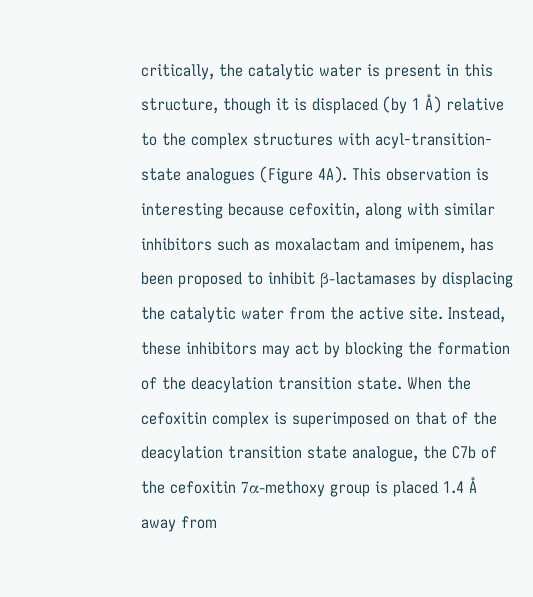critically, the catalytic water is present in this structure, though it is displaced (by 1 Å) relative to the complex structures with acyl-transition-state analogues (Figure 4A). This observation is interesting because cefoxitin, along with similar inhibitors such as moxalactam and imipenem, has been proposed to inhibit β-lactamases by displacing the catalytic water from the active site. Instead, these inhibitors may act by blocking the formation of the deacylation transition state. When the cefoxitin complex is superimposed on that of the deacylation transition state analogue, the C7b of the cefoxitin 7α-methoxy group is placed 1.4 Å away from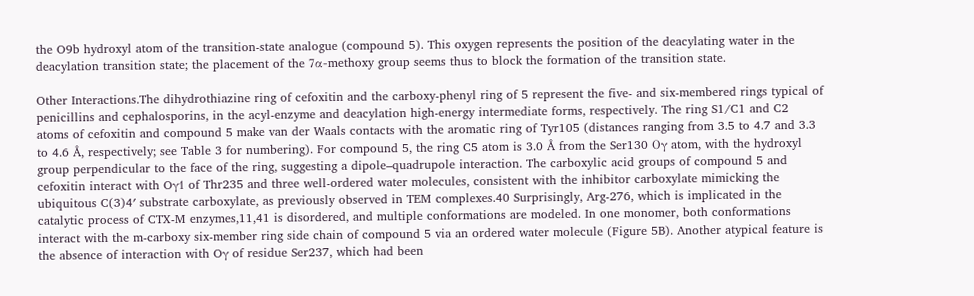the O9b hydroxyl atom of the transition-state analogue (compound 5). This oxygen represents the position of the deacylating water in the deacylation transition state; the placement of the 7α-methoxy group seems thus to block the formation of the transition state.

Other Interactions.The dihydrothiazine ring of cefoxitin and the carboxy-phenyl ring of 5 represent the five- and six-membered rings typical of penicillins and cephalosporins, in the acyl-enzyme and deacylation high-energy intermediate forms, respectively. The ring S1/C1 and C2 atoms of cefoxitin and compound 5 make van der Waals contacts with the aromatic ring of Tyr105 (distances ranging from 3.5 to 4.7 and 3.3 to 4.6 Å, respectively; see Table 3 for numbering). For compound 5, the ring C5 atom is 3.0 Å from the Ser130 Oγ atom, with the hydroxyl group perpendicular to the face of the ring, suggesting a dipole–quadrupole interaction. The carboxylic acid groups of compound 5 and cefoxitin interact with Oγ1 of Thr235 and three well-ordered water molecules, consistent with the inhibitor carboxylate mimicking the ubiquitous C(3)4′ substrate carboxylate, as previously observed in TEM complexes.40 Surprisingly, Arg-276, which is implicated in the catalytic process of CTX-M enzymes,11,41 is disordered, and multiple conformations are modeled. In one monomer, both conformations interact with the m-carboxy six-member ring side chain of compound 5 via an ordered water molecule (Figure 5B). Another atypical feature is the absence of interaction with Oγ of residue Ser237, which had been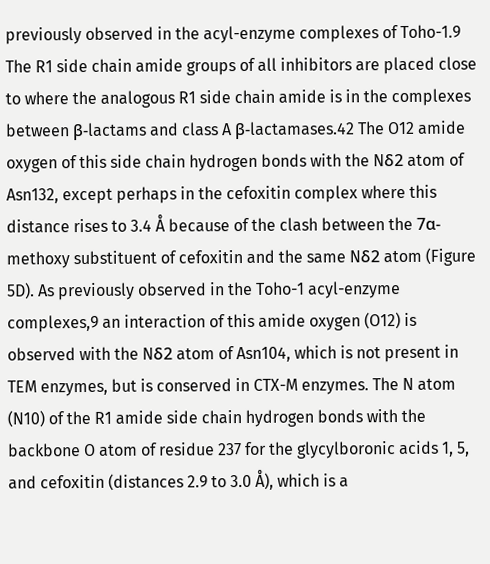previously observed in the acyl-enzyme complexes of Toho-1.9
The R1 side chain amide groups of all inhibitors are placed close to where the analogous R1 side chain amide is in the complexes between β-lactams and class A β-lactamases.42 The O12 amide oxygen of this side chain hydrogen bonds with the Nδ2 atom of Asn132, except perhaps in the cefoxitin complex where this distance rises to 3.4 Å because of the clash between the 7α-methoxy substituent of cefoxitin and the same Nδ2 atom (Figure 5D). As previously observed in the Toho-1 acyl-enzyme complexes,9 an interaction of this amide oxygen (O12) is observed with the Nδ2 atom of Asn104, which is not present in TEM enzymes, but is conserved in CTX-M enzymes. The N atom (N10) of the R1 amide side chain hydrogen bonds with the backbone O atom of residue 237 for the glycylboronic acids 1, 5, and cefoxitin (distances 2.9 to 3.0 Å), which is a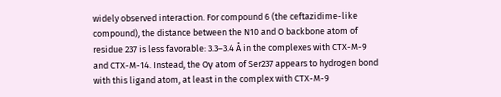widely observed interaction. For compound 6 (the ceftazidime-like compound), the distance between the N10 and O backbone atom of residue 237 is less favorable: 3.3–3.4 Å in the complexes with CTX-M-9 and CTX-M-14. Instead, the Oγ atom of Ser237 appears to hydrogen bond with this ligand atom, at least in the complex with CTX-M-9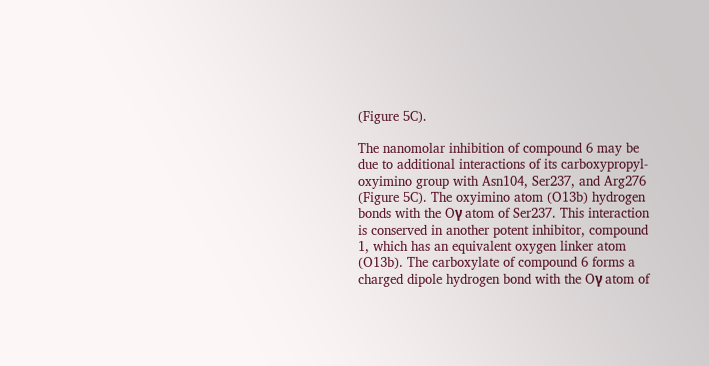(Figure 5C).

The nanomolar inhibition of compound 6 may be due to additional interactions of its carboxypropyl-oxyimino group with Asn104, Ser237, and Arg276 (Figure 5C). The oxyimino atom (O13b) hydrogen bonds with the Oγ atom of Ser237. This interaction is conserved in another potent inhibitor, compound 1, which has an equivalent oxygen linker atom (O13b). The carboxylate of compound 6 forms a charged dipole hydrogen bond with the Oγ atom of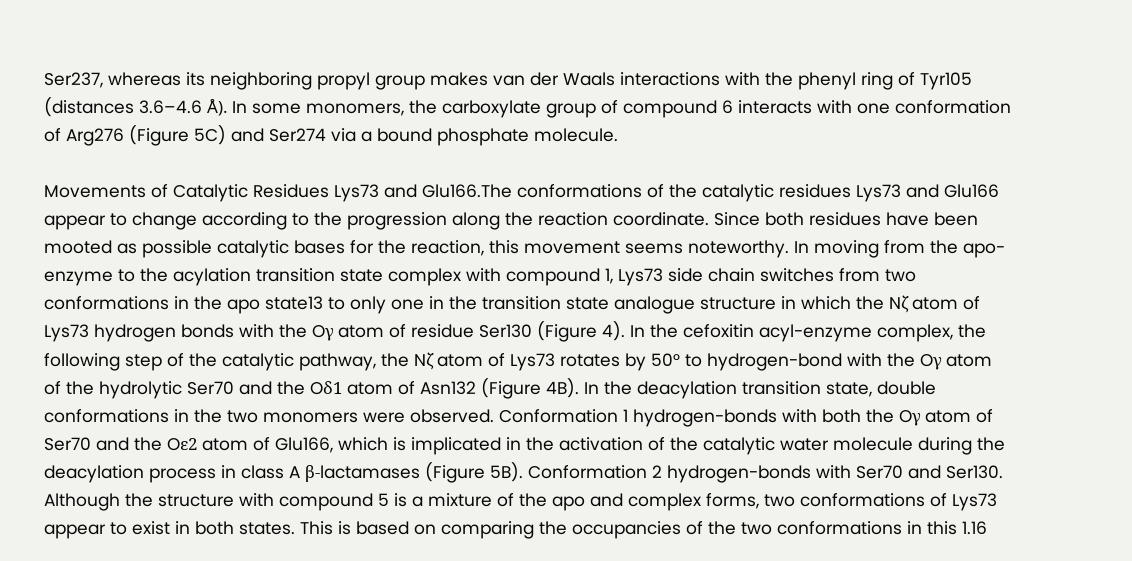Ser237, whereas its neighboring propyl group makes van der Waals interactions with the phenyl ring of Tyr105 (distances 3.6–4.6 Å). In some monomers, the carboxylate group of compound 6 interacts with one conformation of Arg276 (Figure 5C) and Ser274 via a bound phosphate molecule.

Movements of Catalytic Residues Lys73 and Glu166.The conformations of the catalytic residues Lys73 and Glu166 appear to change according to the progression along the reaction coordinate. Since both residues have been mooted as possible catalytic bases for the reaction, this movement seems noteworthy. In moving from the apo-enzyme to the acylation transition state complex with compound 1, Lys73 side chain switches from two conformations in the apo state13 to only one in the transition state analogue structure in which the Nζ atom of Lys73 hydrogen bonds with the Oγ atom of residue Ser130 (Figure 4). In the cefoxitin acyl-enzyme complex, the following step of the catalytic pathway, the Nζ atom of Lys73 rotates by 50° to hydrogen-bond with the Oγ atom of the hydrolytic Ser70 and the Oδ1 atom of Asn132 (Figure 4B). In the deacylation transition state, double conformations in the two monomers were observed. Conformation 1 hydrogen-bonds with both the Oγ atom of Ser70 and the Oε2 atom of Glu166, which is implicated in the activation of the catalytic water molecule during the deacylation process in class A β-lactamases (Figure 5B). Conformation 2 hydrogen-bonds with Ser70 and Ser130. Although the structure with compound 5 is a mixture of the apo and complex forms, two conformations of Lys73 appear to exist in both states. This is based on comparing the occupancies of the two conformations in this 1.16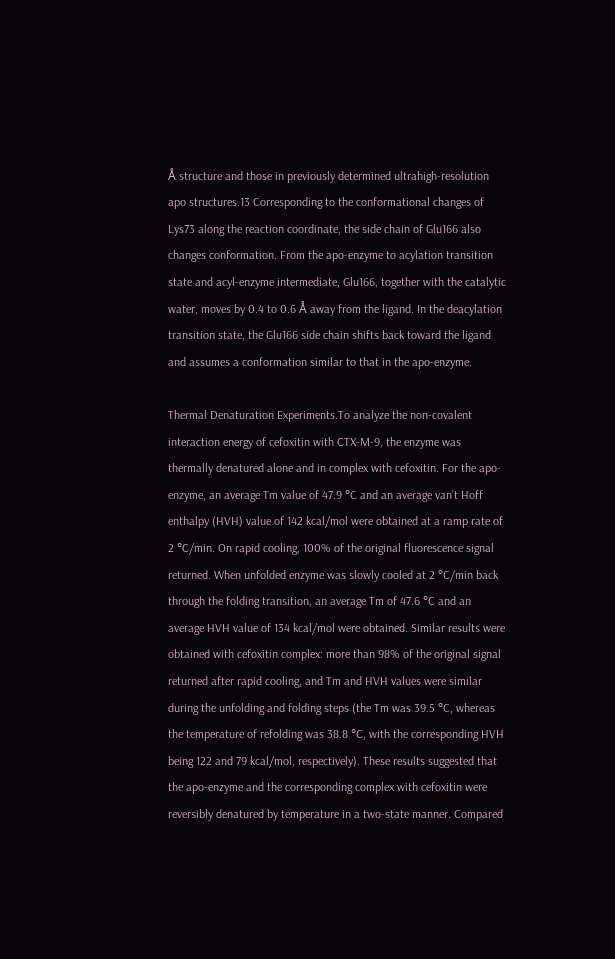Å structure and those in previously determined ultrahigh-resolution apo structures.13 Corresponding to the conformational changes of Lys73 along the reaction coordinate, the side chain of Glu166 also changes conformation. From the apo-enzyme to acylation transition state and acyl-enzyme intermediate, Glu166, together with the catalytic water, moves by 0.4 to 0.6 Å away from the ligand. In the deacylation transition state, the Glu166 side chain shifts back toward the ligand and assumes a conformation similar to that in the apo-enzyme.

Thermal Denaturation Experiments.To analyze the non-covalent interaction energy of cefoxitin with CTX-M-9, the enzyme was thermally denatured alone and in complex with cefoxitin. For the apo-enzyme, an average Tm value of 47.9 °C and an average van’t Hoff enthalpy (HVH) value of 142 kcal/mol were obtained at a ramp rate of 2 °C/min. On rapid cooling, 100% of the original fluorescence signal returned. When unfolded enzyme was slowly cooled at 2 °C/min back through the folding transition, an average Tm of 47.6 °C and an average HVH value of 134 kcal/mol were obtained. Similar results were obtained with cefoxitin complex: more than 98% of the original signal returned after rapid cooling, and Tm and HVH values were similar during the unfolding and folding steps (the Tm was 39.5 °C, whereas the temperature of refolding was 38.8 °C, with the corresponding HVH being 122 and 79 kcal/mol, respectively). These results suggested that the apo-enzyme and the corresponding complex with cefoxitin were reversibly denatured by temperature in a two-state manner. Compared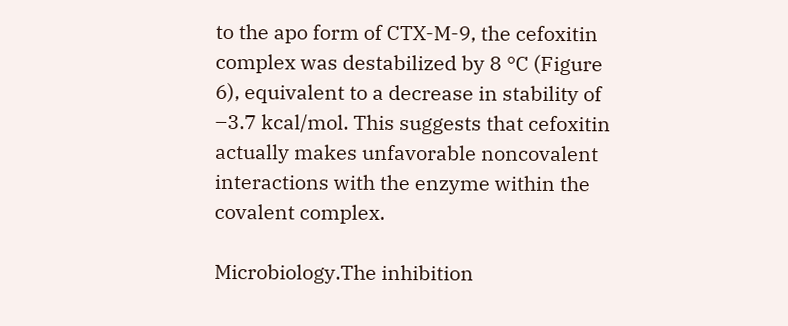to the apo form of CTX-M-9, the cefoxitin complex was destabilized by 8 °C (Figure 6), equivalent to a decrease in stability of –3.7 kcal/mol. This suggests that cefoxitin actually makes unfavorable noncovalent interactions with the enzyme within the covalent complex.

Microbiology.The inhibition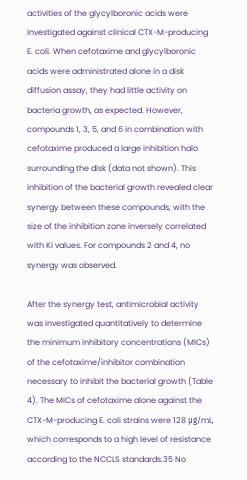activities of the glycylboronic acids were investigated against clinical CTX-M-producing E. coli. When cefotaxime and glycylboronic acids were administrated alone in a disk diffusion assay, they had little activity on bacteria growth, as expected. However, compounds 1, 3, 5, and 6 in combination with cefotaxime produced a large inhibition halo surrounding the disk (data not shown). This inhibition of the bacterial growth revealed clear synergy between these compounds, with the size of the inhibition zone inversely correlated with Ki values. For compounds 2 and 4, no synergy was observed.

After the synergy test, antimicrobial activity was investigated quantitatively to determine the minimum inhibitory concentrations (MICs) of the cefotaxime/inhibitor combination necessary to inhibit the bacterial growth (Table 4). The MICs of cefotaxime alone against the CTX-M-producing E. coli strains were 128 μg/mL, which corresponds to a high level of resistance according to the NCCLS standards.35 No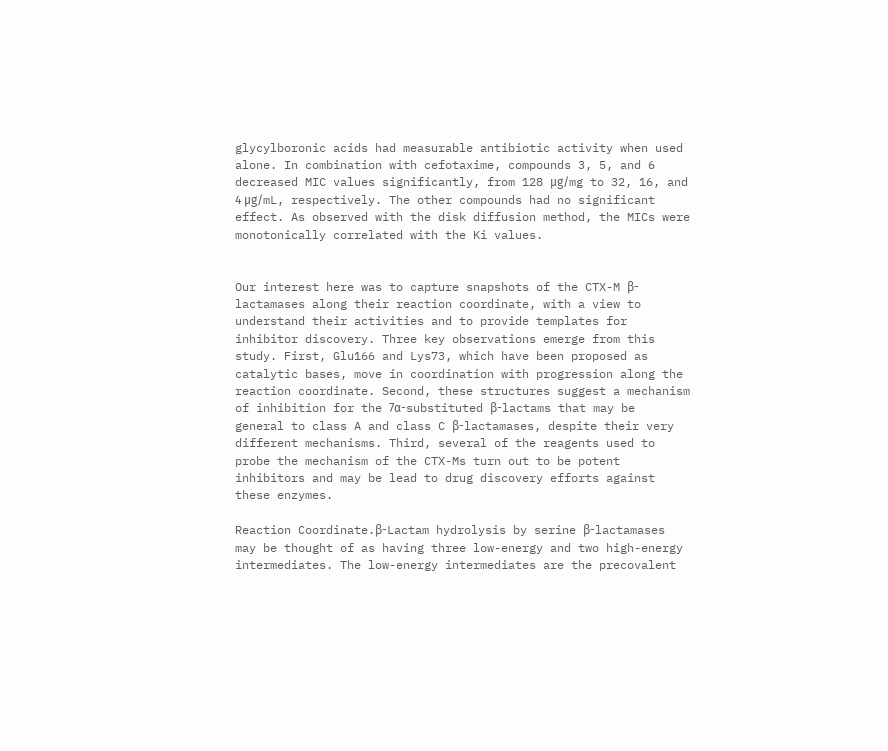glycylboronic acids had measurable antibiotic activity when used alone. In combination with cefotaxime, compounds 3, 5, and 6 decreased MIC values significantly, from 128 μg/mg to 32, 16, and 4 μg/mL, respectively. The other compounds had no significant effect. As observed with the disk diffusion method, the MICs were monotonically correlated with the Ki values.


Our interest here was to capture snapshots of the CTX-M β-lactamases along their reaction coordinate, with a view to understand their activities and to provide templates for inhibitor discovery. Three key observations emerge from this study. First, Glu166 and Lys73, which have been proposed as catalytic bases, move in coordination with progression along the reaction coordinate. Second, these structures suggest a mechanism of inhibition for the 7α-substituted β-lactams that may be general to class A and class C β-lactamases, despite their very different mechanisms. Third, several of the reagents used to probe the mechanism of the CTX-Ms turn out to be potent inhibitors and may be lead to drug discovery efforts against these enzymes.

Reaction Coordinate.β-Lactam hydrolysis by serine β-lactamases may be thought of as having three low-energy and two high-energy intermediates. The low-energy intermediates are the precovalent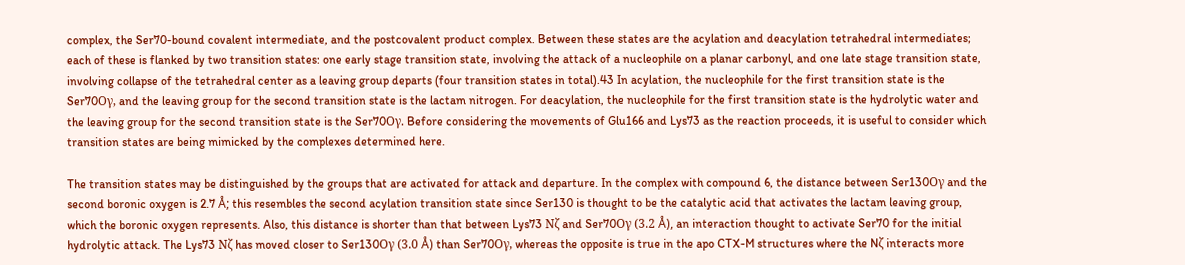complex, the Ser70-bound covalent intermediate, and the postcovalent product complex. Between these states are the acylation and deacylation tetrahedral intermediates; each of these is flanked by two transition states: one early stage transition state, involving the attack of a nucleophile on a planar carbonyl, and one late stage transition state, involving collapse of the tetrahedral center as a leaving group departs (four transition states in total).43 In acylation, the nucleophile for the first transition state is the Ser70Oγ, and the leaving group for the second transition state is the lactam nitrogen. For deacylation, the nucleophile for the first transition state is the hydrolytic water and the leaving group for the second transition state is the Ser70Oγ. Before considering the movements of Glu166 and Lys73 as the reaction proceeds, it is useful to consider which transition states are being mimicked by the complexes determined here.

The transition states may be distinguished by the groups that are activated for attack and departure. In the complex with compound 6, the distance between Ser130Oγ and the second boronic oxygen is 2.7 Å; this resembles the second acylation transition state since Ser130 is thought to be the catalytic acid that activates the lactam leaving group, which the boronic oxygen represents. Also, this distance is shorter than that between Lys73 Nζ and Ser70Oγ (3.2 Å), an interaction thought to activate Ser70 for the initial hydrolytic attack. The Lys73 Nζ has moved closer to Ser130Oγ (3.0 Å) than Ser70Oγ, whereas the opposite is true in the apo CTX-M structures where the Nζ interacts more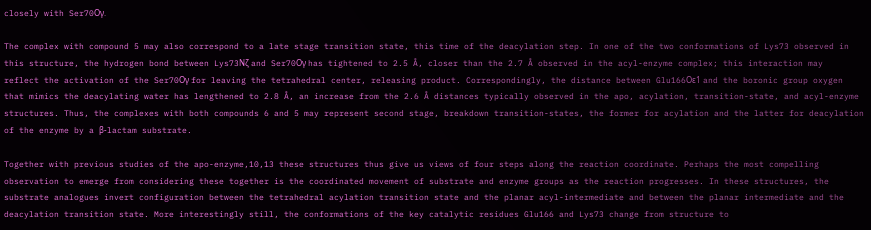closely with Ser70Oγ.

The complex with compound 5 may also correspond to a late stage transition state, this time of the deacylation step. In one of the two conformations of Lys73 observed in this structure, the hydrogen bond between Lys73Nζ and Ser70Oγ has tightened to 2.5 Å, closer than the 2.7 Å observed in the acyl-enzyme complex; this interaction may reflect the activation of the Ser70Oγ for leaving the tetrahedral center, releasing product. Correspondingly, the distance between Glu166Oε1 and the boronic group oxygen that mimics the deacylating water has lengthened to 2.8 Å, an increase from the 2.6 Å distances typically observed in the apo, acylation, transition-state, and acyl-enzyme structures. Thus, the complexes with both compounds 6 and 5 may represent second stage, breakdown transition-states, the former for acylation and the latter for deacylation of the enzyme by a β-lactam substrate.

Together with previous studies of the apo-enzyme,10,13 these structures thus give us views of four steps along the reaction coordinate. Perhaps the most compelling observation to emerge from considering these together is the coordinated movement of substrate and enzyme groups as the reaction progresses. In these structures, the substrate analogues invert configuration between the tetrahedral acylation transition state and the planar acyl-intermediate and between the planar intermediate and the deacylation transition state. More interestingly still, the conformations of the key catalytic residues Glu166 and Lys73 change from structure to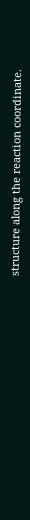structure along the reaction coordinate.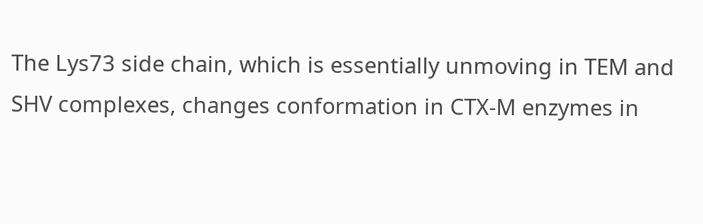The Lys73 side chain, which is essentially unmoving in TEM and SHV complexes, changes conformation in CTX-M enzymes in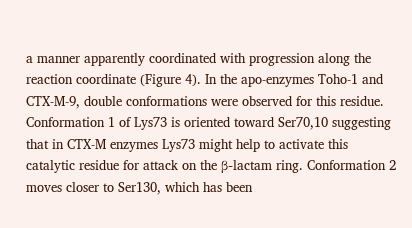a manner apparently coordinated with progression along the reaction coordinate (Figure 4). In the apo-enzymes Toho-1 and CTX-M-9, double conformations were observed for this residue. Conformation 1 of Lys73 is oriented toward Ser70,10 suggesting that in CTX-M enzymes Lys73 might help to activate this catalytic residue for attack on the β-lactam ring. Conformation 2 moves closer to Ser130, which has been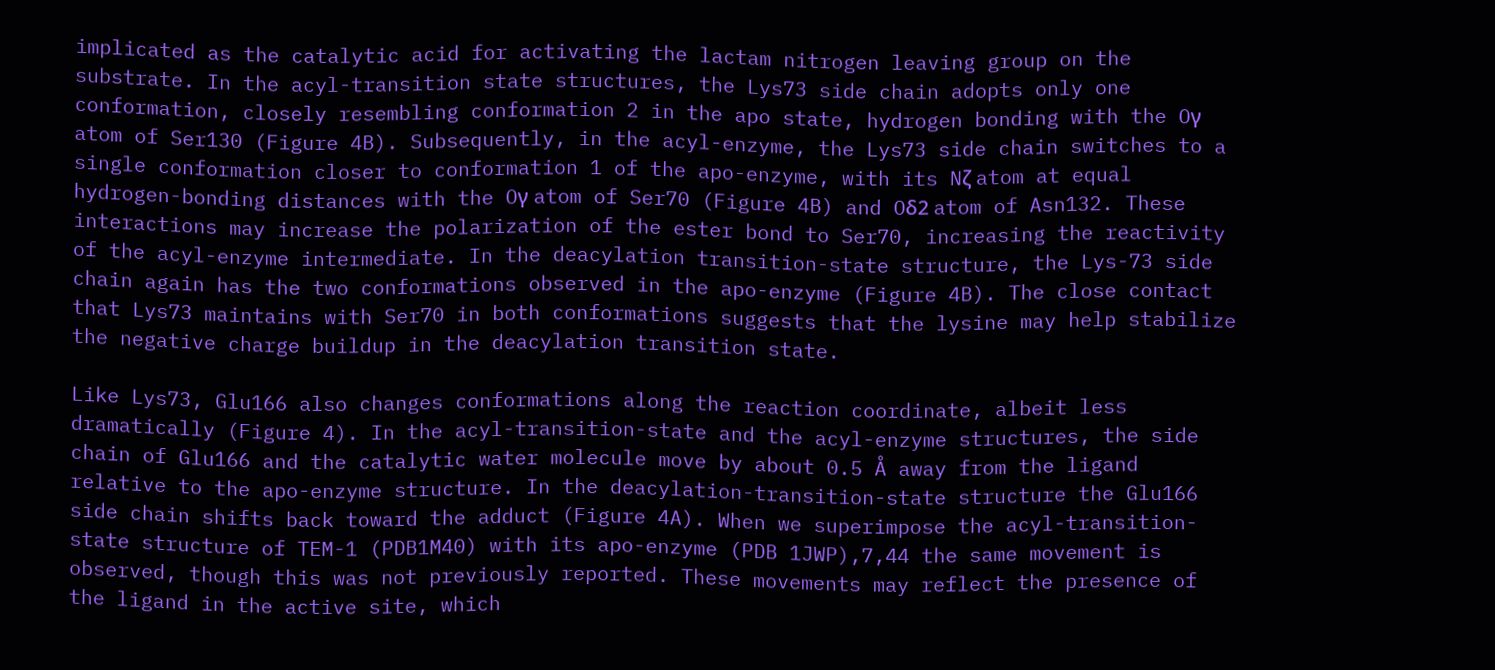implicated as the catalytic acid for activating the lactam nitrogen leaving group on the substrate. In the acyl-transition state structures, the Lys73 side chain adopts only one conformation, closely resembling conformation 2 in the apo state, hydrogen bonding with the Oγ atom of Ser130 (Figure 4B). Subsequently, in the acyl-enzyme, the Lys73 side chain switches to a single conformation closer to conformation 1 of the apo-enzyme, with its Nζ atom at equal hydrogen-bonding distances with the Oγ atom of Ser70 (Figure 4B) and Oδ2 atom of Asn132. These interactions may increase the polarization of the ester bond to Ser70, increasing the reactivity of the acyl-enzyme intermediate. In the deacylation transition-state structure, the Lys-73 side chain again has the two conformations observed in the apo-enzyme (Figure 4B). The close contact that Lys73 maintains with Ser70 in both conformations suggests that the lysine may help stabilize the negative charge buildup in the deacylation transition state.

Like Lys73, Glu166 also changes conformations along the reaction coordinate, albeit less dramatically (Figure 4). In the acyl-transition-state and the acyl-enzyme structures, the side chain of Glu166 and the catalytic water molecule move by about 0.5 Å away from the ligand relative to the apo-enzyme structure. In the deacylation-transition-state structure the Glu166 side chain shifts back toward the adduct (Figure 4A). When we superimpose the acyl-transition-state structure of TEM-1 (PDB1M40) with its apo-enzyme (PDB 1JWP),7,44 the same movement is observed, though this was not previously reported. These movements may reflect the presence of the ligand in the active site, which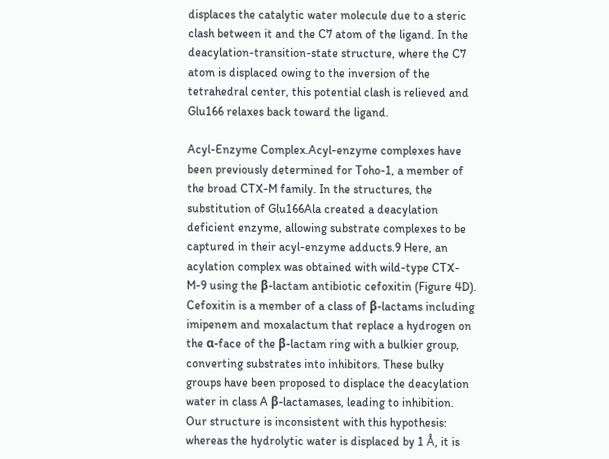displaces the catalytic water molecule due to a steric clash between it and the C7 atom of the ligand. In the deacylation-transition-state structure, where the C7 atom is displaced owing to the inversion of the tetrahedral center, this potential clash is relieved and Glu166 relaxes back toward the ligand.

Acyl-Enzyme Complex.Acyl-enzyme complexes have been previously determined for Toho-1, a member of the broad CTX-M family. In the structures, the substitution of Glu166Ala created a deacylation deficient enzyme, allowing substrate complexes to be captured in their acyl-enzyme adducts.9 Here, an acylation complex was obtained with wild-type CTX-M-9 using the β-lactam antibiotic cefoxitin (Figure 4D). Cefoxitin is a member of a class of β-lactams including imipenem and moxalactum that replace a hydrogen on the α-face of the β-lactam ring with a bulkier group, converting substrates into inhibitors. These bulky groups have been proposed to displace the deacylation water in class A β-lactamases, leading to inhibition. Our structure is inconsistent with this hypothesis: whereas the hydrolytic water is displaced by 1 Å, it is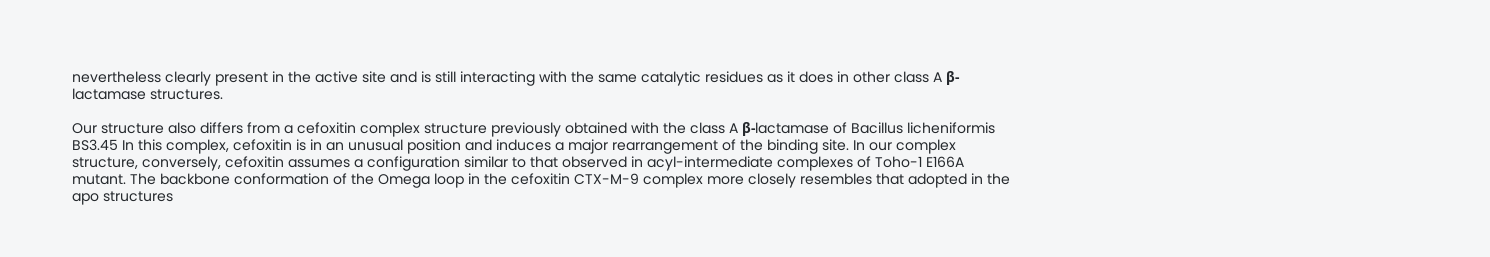nevertheless clearly present in the active site and is still interacting with the same catalytic residues as it does in other class A β-lactamase structures.

Our structure also differs from a cefoxitin complex structure previously obtained with the class A β-lactamase of Bacillus licheniformis BS3.45 In this complex, cefoxitin is in an unusual position and induces a major rearrangement of the binding site. In our complex structure, conversely, cefoxitin assumes a configuration similar to that observed in acyl-intermediate complexes of Toho-1 E166A mutant. The backbone conformation of the Omega loop in the cefoxitin CTX-M-9 complex more closely resembles that adopted in the apo structures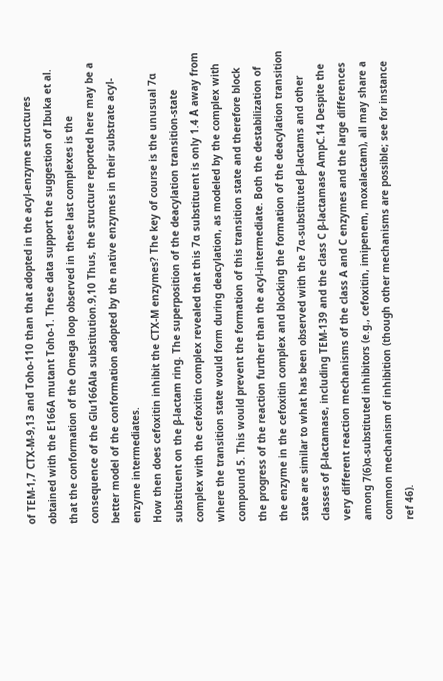of TEM-1,7 CTX-M-9,13 and Toho-110 than that adopted in the acyl-enzyme structures obtained with the E166A mutant Toho-1. These data support the suggestion of Ibuka et al. that the conformation of the Omega loop observed in these last complexes is the consequence of the Glu166Ala substitution.9,10 Thus, the structure reported here may be a better model of the conformation adopted by the native enzymes in their substrate acyl-enzyme intermediates.
How then does cefoxitin inhibit the CTX-M enzymes? The key of course is the unusual 7α substituent on the β-lactam ring. The superposition of the deacylation transition-state complex with the cefoxitin complex revealed that this 7α substituent is only 1.4 Å away from where the transition state would form during deacylation, as modeled by the complex with compound 5. This would prevent the formation of this transition state and therefore block the progress of the reaction further than the acyl-intermediate. Both the destabilization of the enzyme in the cefoxitin complex and blocking the formation of the deacylation transition state are similar to what has been observed with the 7α-substituted β-lactams and other classes of β-lactamase, including TEM-139 and the class C β-lactamase AmpC.14 Despite the very different reaction mechanisms of the class A and C enzymes and the large differences among 7(6)α-substituted inhibitors (e.g., cefoxitin, imipenem, moxalactam), all may share a common mechanism of inhibition (though other mechanisms are possible; see for instance ref 46).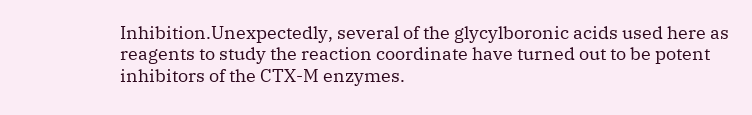Inhibition.Unexpectedly, several of the glycylboronic acids used here as reagents to study the reaction coordinate have turned out to be potent inhibitors of the CTX-M enzymes.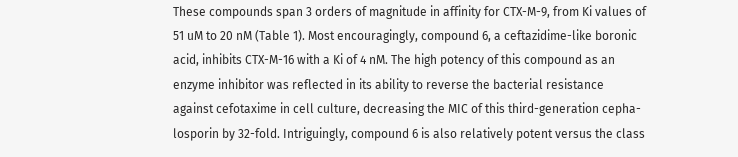These compounds span 3 orders of magnitude in affinity for CTX-M-9, from Ki values of 51 uM to 20 nM (Table 1). Most encouragingly, compound 6, a ceftazidime-like boronic acid, inhibits CTX-M-16 with a Ki of 4 nM. The high potency of this compound as an enzyme inhibitor was reflected in its ability to reverse the bacterial resistance against cefotaxime in cell culture, decreasing the MIC of this third-generation cepha-losporin by 32-fold. Intriguingly, compound 6 is also relatively potent versus the class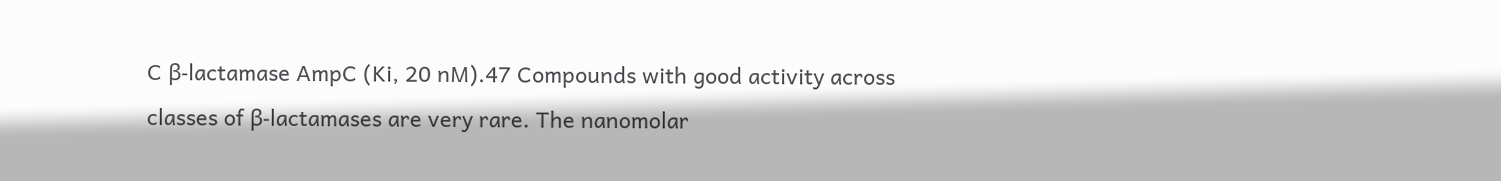C β-lactamase AmpC (Ki, 20 nM).47 Compounds with good activity across classes of β-lactamases are very rare. The nanomolar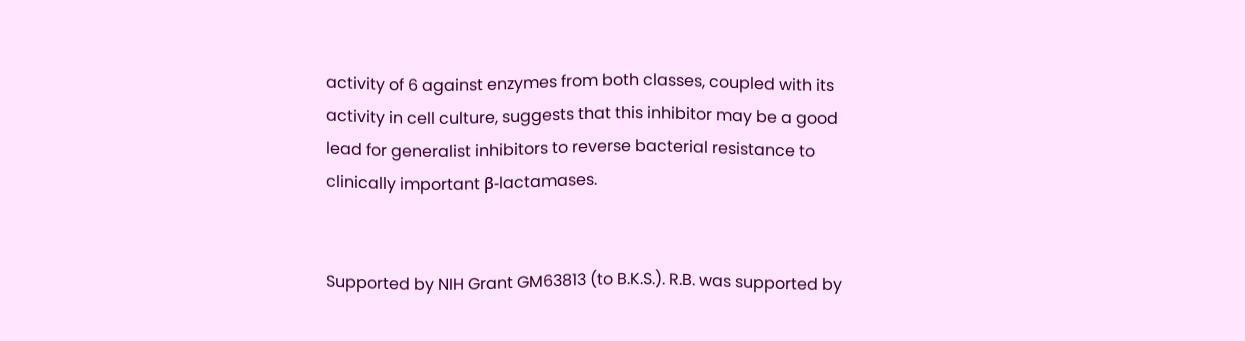activity of 6 against enzymes from both classes, coupled with its activity in cell culture, suggests that this inhibitor may be a good lead for generalist inhibitors to reverse bacterial resistance to clinically important β-lactamases.


Supported by NIH Grant GM63813 (to B.K.S.). R.B. was supported by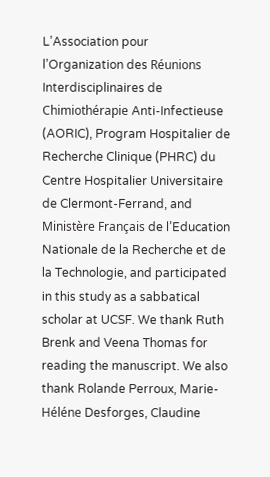L’Association pour l’Organization des Réunions Interdisciplinaires de Chimiothérapie Anti-Infectieuse (AORIC), Program Hospitalier de Recherche Clinique (PHRC) du Centre Hospitalier Universitaire de Clermont-Ferrand, and Ministère Français de l’Education Nationale de la Recherche et de la Technologie, and participated in this study as a sabbatical scholar at UCSF. We thank Ruth Brenk and Veena Thomas for reading the manuscript. We also thank Rolande Perroux, Marie-Héléne Desforges, Claudine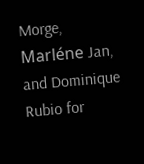Morge, Marléne Jan, and Dominique Rubio for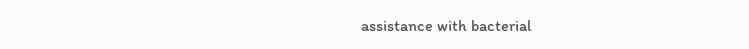assistance with bacterial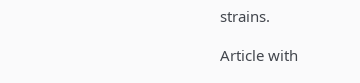strains.

Article with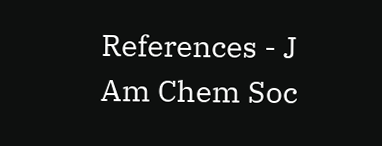References - J Am Chem Soc